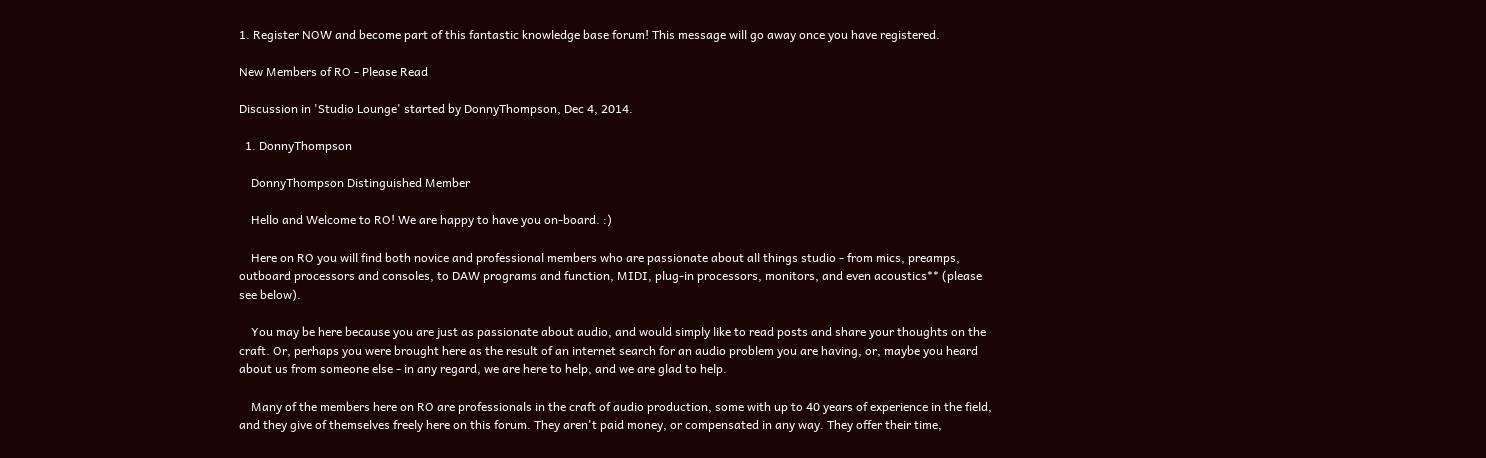1. Register NOW and become part of this fantastic knowledge base forum! This message will go away once you have registered.

New Members of RO - Please Read

Discussion in 'Studio Lounge' started by DonnyThompson, Dec 4, 2014.

  1. DonnyThompson

    DonnyThompson Distinguished Member

    Hello and Welcome to RO! We are happy to have you on-board. :)

    Here on RO you will find both novice and professional members who are passionate about all things studio - from mics, preamps, outboard processors and consoles, to DAW programs and function, MIDI, plug-in processors, monitors, and even acoustics** (please see below).

    You may be here because you are just as passionate about audio, and would simply like to read posts and share your thoughts on the craft. Or, perhaps you were brought here as the result of an internet search for an audio problem you are having, or, maybe you heard about us from someone else - in any regard, we are here to help, and we are glad to help.

    Many of the members here on RO are professionals in the craft of audio production, some with up to 40 years of experience in the field, and they give of themselves freely here on this forum. They aren't paid money, or compensated in any way. They offer their time,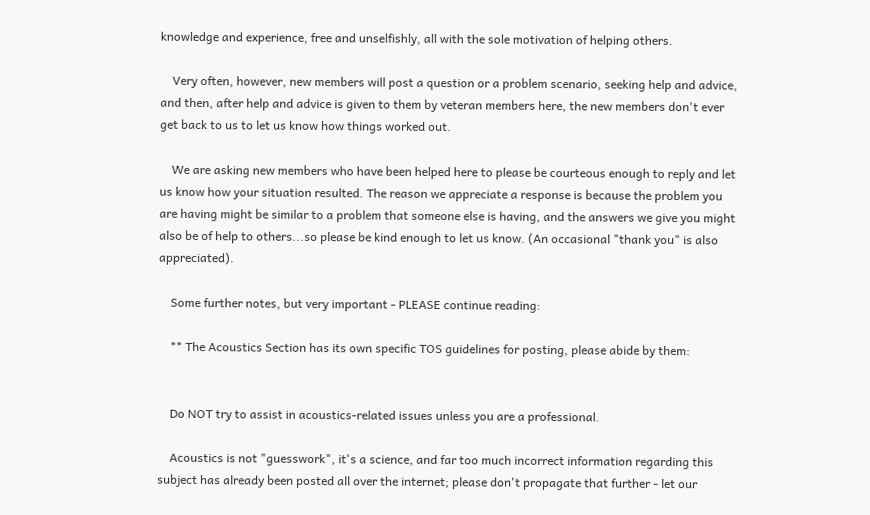knowledge and experience, free and unselfishly, all with the sole motivation of helping others.

    Very often, however, new members will post a question or a problem scenario, seeking help and advice, and then, after help and advice is given to them by veteran members here, the new members don't ever get back to us to let us know how things worked out.

    We are asking new members who have been helped here to please be courteous enough to reply and let us know how your situation resulted. The reason we appreciate a response is because the problem you are having might be similar to a problem that someone else is having, and the answers we give you might also be of help to others...so please be kind enough to let us know. (An occasional "thank you" is also appreciated).

    Some further notes, but very important - PLEASE continue reading:

    ** The Acoustics Section has its own specific TOS guidelines for posting, please abide by them:


    Do NOT try to assist in acoustics-related issues unless you are a professional.

    Acoustics is not "guesswork", it's a science, and far too much incorrect information regarding this subject has already been posted all over the internet; please don't propagate that further - let our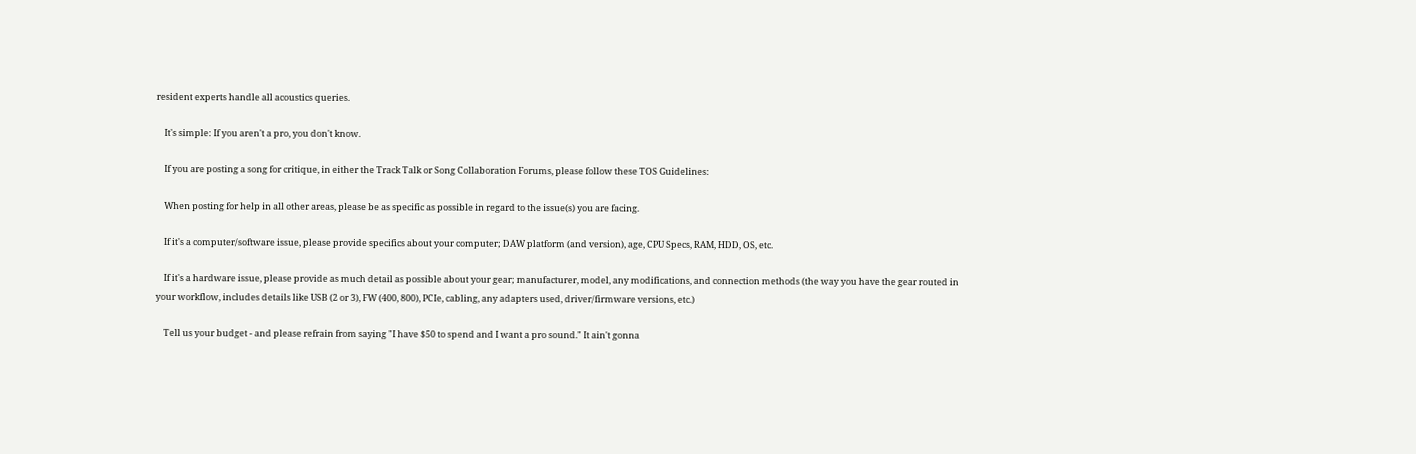resident experts handle all acoustics queries.

    It's simple: If you aren't a pro, you don't know.

    If you are posting a song for critique, in either the Track Talk or Song Collaboration Forums, please follow these TOS Guidelines:

    When posting for help in all other areas, please be as specific as possible in regard to the issue(s) you are facing.

    If it's a computer/software issue, please provide specifics about your computer; DAW platform (and version), age, CPU Specs, RAM, HDD, OS, etc.

    If it's a hardware issue, please provide as much detail as possible about your gear; manufacturer, model, any modifications, and connection methods (the way you have the gear routed in your workflow, includes details like USB (2 or 3), FW (400, 800), PCIe, cabling, any adapters used, driver/firmware versions, etc.)

    Tell us your budget - and please refrain from saying "I have $50 to spend and I want a pro sound." It ain't gonna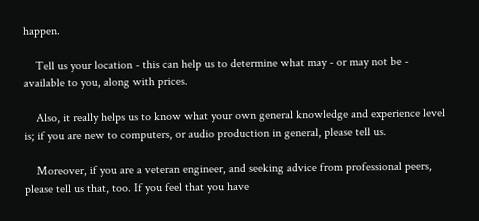happen.

    Tell us your location - this can help us to determine what may - or may not be - available to you, along with prices.

    Also, it really helps us to know what your own general knowledge and experience level is; if you are new to computers, or audio production in general, please tell us.

    Moreover, if you are a veteran engineer, and seeking advice from professional peers, please tell us that, too. If you feel that you have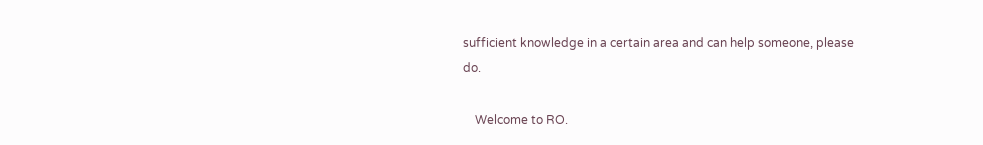sufficient knowledge in a certain area and can help someone, please do.

    Welcome to RO.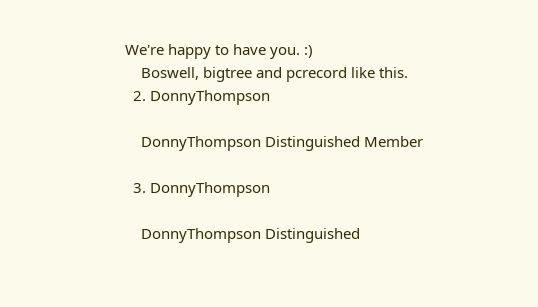We're happy to have you. :)
    Boswell, bigtree and pcrecord like this.
  2. DonnyThompson

    DonnyThompson Distinguished Member

  3. DonnyThompson

    DonnyThompson Distinguished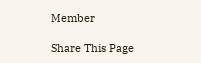Member

Share This Page